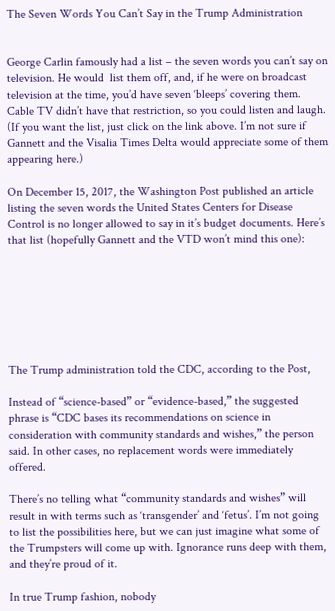The Seven Words You Can’t Say in the Trump Administration


George Carlin famously had a list – the seven words you can’t say on television. He would  list them off, and, if he were on broadcast television at the time, you’d have seven ‘bleeps’ covering them. Cable TV didn’t have that restriction, so you could listen and laugh. (If you want the list, just click on the link above. I’m not sure if Gannett and the Visalia Times Delta would appreciate some of them appearing here.)

On December 15, 2017, the Washington Post published an article listing the seven words the United States Centers for Disease Control is no longer allowed to say in it’s budget documents. Here’s that list (hopefully Gannett and the VTD won’t mind this one):







The Trump administration told the CDC, according to the Post,

Instead of “science-based” or “evidence-based,” the suggested phrase is “CDC bases its recommendations on science in consideration with community standards and wishes,” the person said. In other cases, no replacement words were immediately offered.

There’s no telling what “community standards and wishes” will result in with terms such as ‘transgender’ and ‘fetus’. I’m not going to list the possibilities here, but we can just imagine what some of the Trumpsters will come up with. Ignorance runs deep with them, and they’re proud of it.

In true Trump fashion, nobody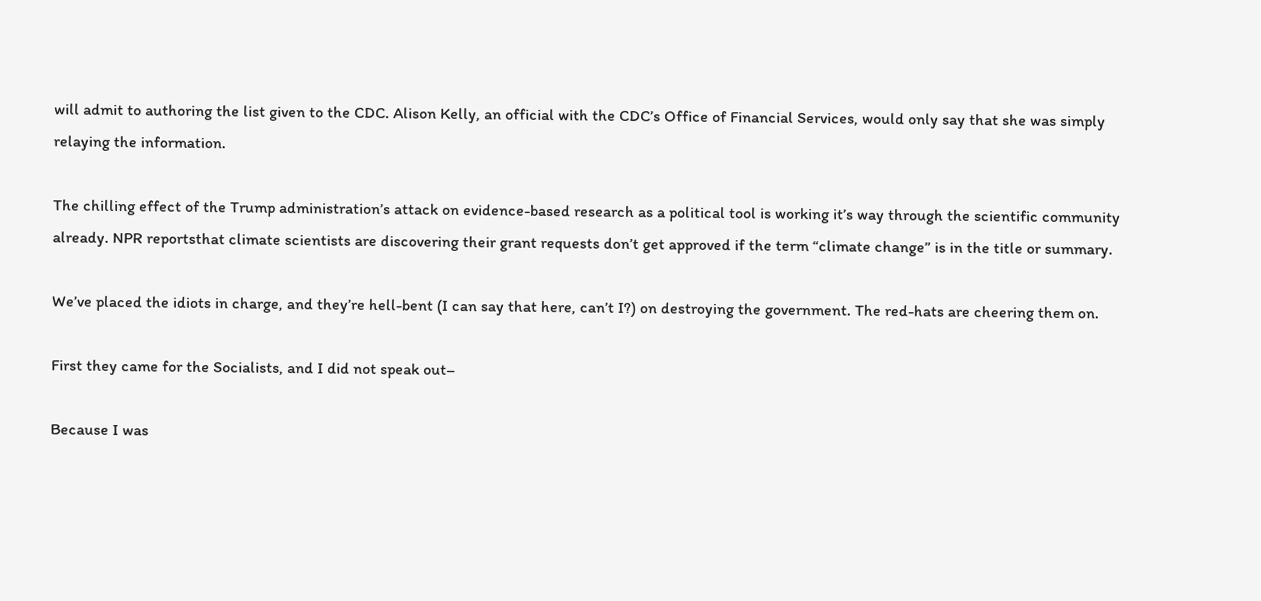will admit to authoring the list given to the CDC. Alison Kelly, an official with the CDC’s Office of Financial Services, would only say that she was simply relaying the information.

The chilling effect of the Trump administration’s attack on evidence-based research as a political tool is working it’s way through the scientific community already. NPR reportsthat climate scientists are discovering their grant requests don’t get approved if the term “climate change” is in the title or summary.

We’ve placed the idiots in charge, and they’re hell-bent (I can say that here, can’t I?) on destroying the government. The red-hats are cheering them on.

First they came for the Socialists, and I did not speak out–

Because I was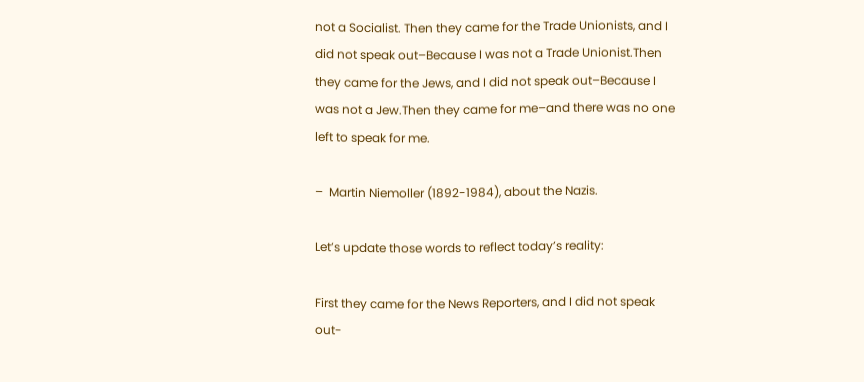not a Socialist. Then they came for the Trade Unionists, and I did not speak out–Because I was not a Trade Unionist.Then they came for the Jews, and I did not speak out–Because I was not a Jew.Then they came for me–and there was no one left to speak for me.

–  Martin Niemoller (1892-1984), about the Nazis.

Let’s update those words to reflect today’s reality:

First they came for the News Reporters, and I did not speak out-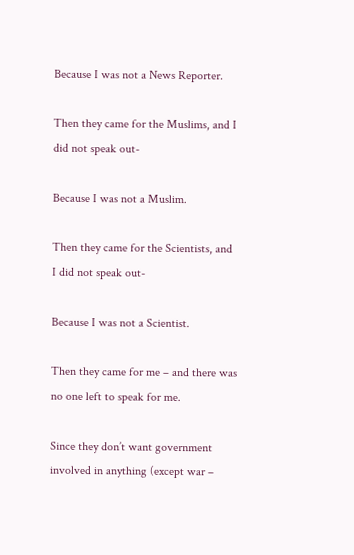Because I was not a News Reporter.

Then they came for the Muslims, and I did not speak out-

Because I was not a Muslim.

Then they came for the Scientists, and I did not speak out-

Because I was not a Scientist.

Then they came for me – and there was no one left to speak for me.

Since they don’t want government involved in anything (except war –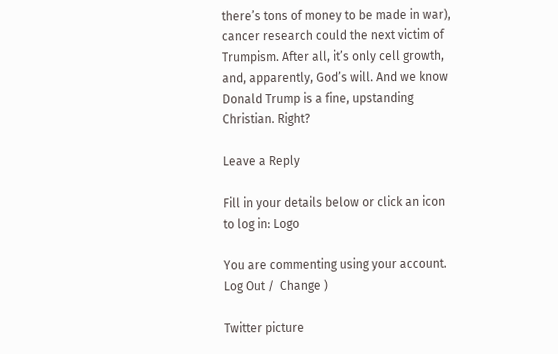there’s tons of money to be made in war), cancer research could the next victim of Trumpism. After all, it’s only cell growth, and, apparently, God’s will. And we know Donald Trump is a fine, upstanding Christian. Right?

Leave a Reply

Fill in your details below or click an icon to log in: Logo

You are commenting using your account. Log Out /  Change )

Twitter picture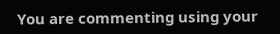You are commenting using your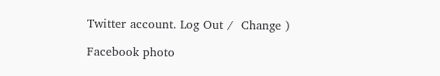Twitter account. Log Out /  Change )

Facebook photo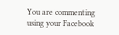You are commenting using your Facebook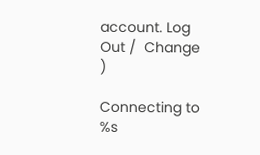account. Log Out /  Change )

Connecting to %s